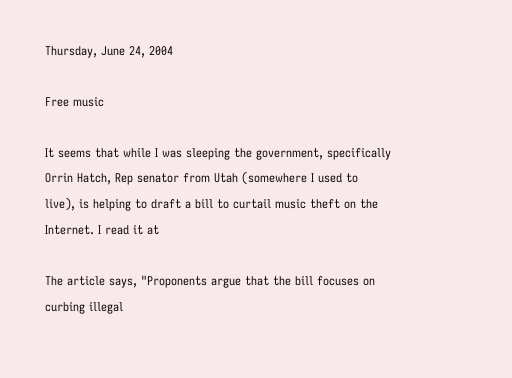Thursday, June 24, 2004

Free music

It seems that while I was sleeping the government, specifically Orrin Hatch, Rep senator from Utah (somewhere I used to live), is helping to draft a bill to curtail music theft on the Internet. I read it at

The article says, "Proponents argue that the bill focuses on curbing illegal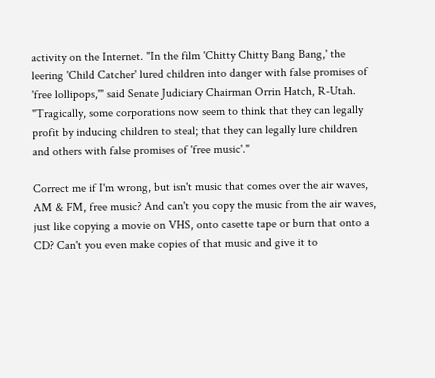activity on the Internet. "In the film 'Chitty Chitty Bang Bang,' the leering 'Child Catcher' lured children into danger with false promises of 'free lollipops,'" said Senate Judiciary Chairman Orrin Hatch, R-Utah. "Tragically, some corporations now seem to think that they can legally profit by inducing children to steal; that they can legally lure children and others with false promises of 'free music'."

Correct me if I'm wrong, but isn't music that comes over the air waves, AM & FM, free music? And can't you copy the music from the air waves, just like copying a movie on VHS, onto casette tape or burn that onto a CD? Can't you even make copies of that music and give it to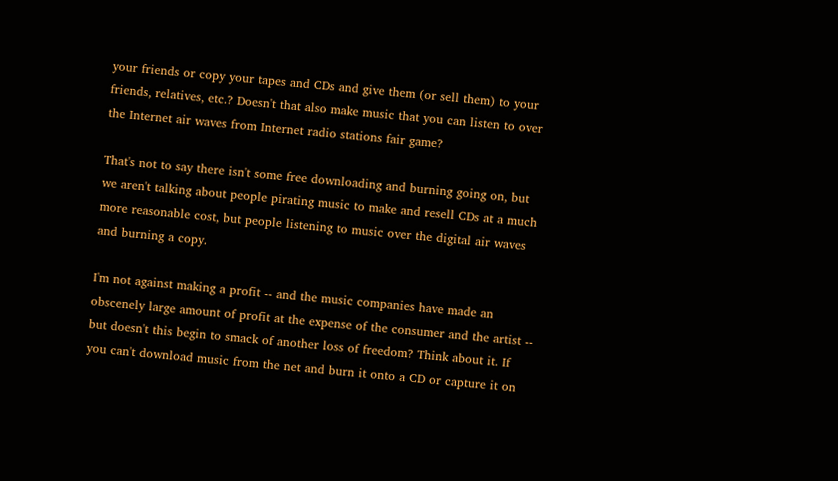your friends or copy your tapes and CDs and give them (or sell them) to your friends, relatives, etc.? Doesn't that also make music that you can listen to over the Internet air waves from Internet radio stations fair game?

That's not to say there isn't some free downloading and burning going on, but we aren't talking about people pirating music to make and resell CDs at a much more reasonable cost, but people listening to music over the digital air waves and burning a copy.

I'm not against making a profit -- and the music companies have made an obscenely large amount of profit at the expense of the consumer and the artist -- but doesn't this begin to smack of another loss of freedom? Think about it. If you can't download music from the net and burn it onto a CD or capture it on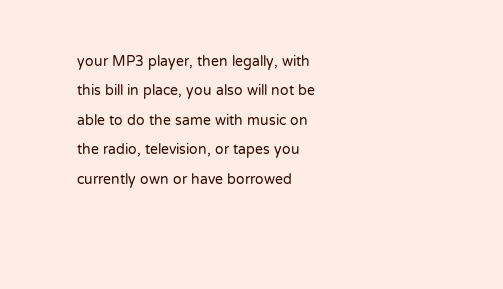your MP3 player, then legally, with this bill in place, you also will not be able to do the same with music on the radio, television, or tapes you currently own or have borrowed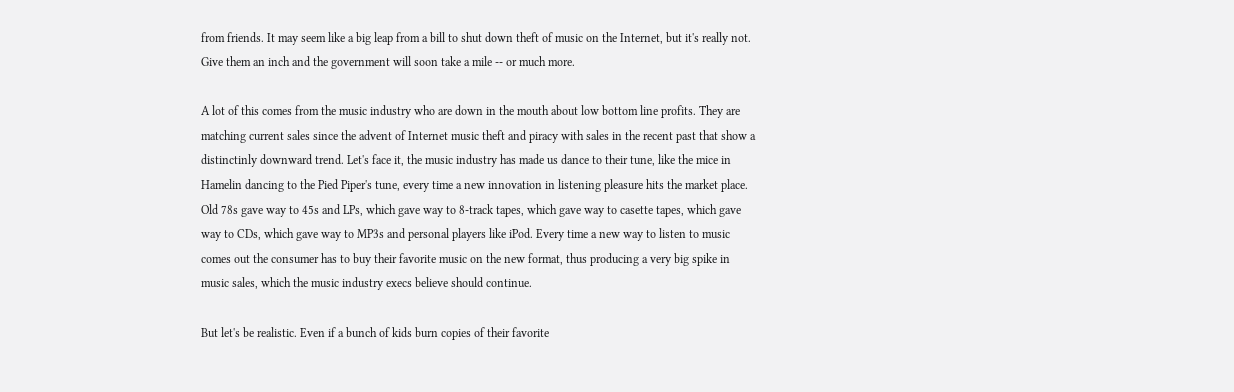from friends. It may seem like a big leap from a bill to shut down theft of music on the Internet, but it's really not. Give them an inch and the government will soon take a mile -- or much more.

A lot of this comes from the music industry who are down in the mouth about low bottom line profits. They are matching current sales since the advent of Internet music theft and piracy with sales in the recent past that show a distinctinly downward trend. Let's face it, the music industry has made us dance to their tune, like the mice in Hamelin dancing to the Pied Piper's tune, every time a new innovation in listening pleasure hits the market place. Old 78s gave way to 45s and LPs, which gave way to 8-track tapes, which gave way to casette tapes, which gave way to CDs, which gave way to MP3s and personal players like iPod. Every time a new way to listen to music comes out the consumer has to buy their favorite music on the new format, thus producing a very big spike in music sales, which the music industry execs believe should continue.

But let's be realistic. Even if a bunch of kids burn copies of their favorite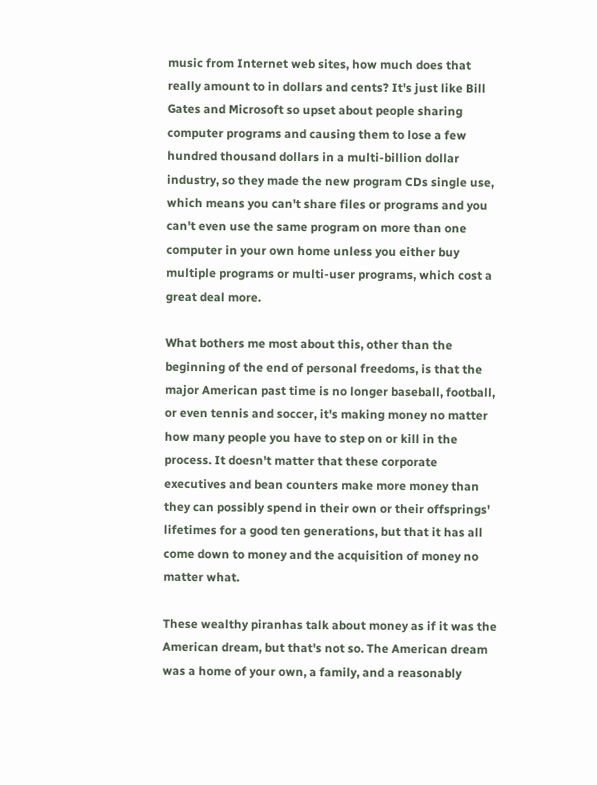music from Internet web sites, how much does that really amount to in dollars and cents? It's just like Bill Gates and Microsoft so upset about people sharing computer programs and causing them to lose a few hundred thousand dollars in a multi-billion dollar industry, so they made the new program CDs single use, which means you can't share files or programs and you can't even use the same program on more than one computer in your own home unless you either buy multiple programs or multi-user programs, which cost a great deal more.

What bothers me most about this, other than the beginning of the end of personal freedoms, is that the major American past time is no longer baseball, football, or even tennis and soccer, it's making money no matter how many people you have to step on or kill in the process. It doesn't matter that these corporate executives and bean counters make more money than they can possibly spend in their own or their offsprings' lifetimes for a good ten generations, but that it has all come down to money and the acquisition of money no matter what.

These wealthy piranhas talk about money as if it was the American dream, but that's not so. The American dream was a home of your own, a family, and a reasonably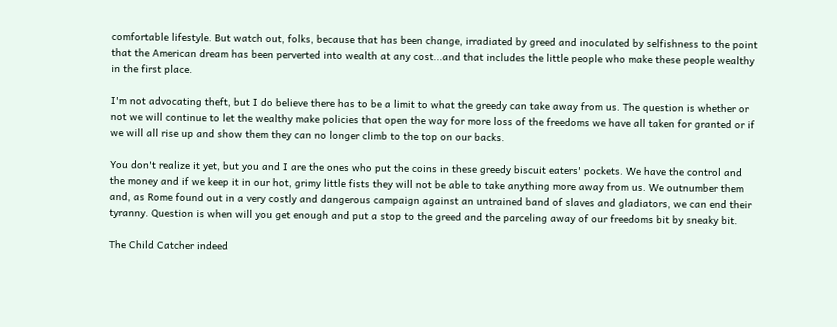comfortable lifestyle. But watch out, folks, because that has been change, irradiated by greed and inoculated by selfishness to the point that the American dream has been perverted into wealth at any cost...and that includes the little people who make these people wealthy in the first place.

I'm not advocating theft, but I do believe there has to be a limit to what the greedy can take away from us. The question is whether or not we will continue to let the wealthy make policies that open the way for more loss of the freedoms we have all taken for granted or if we will all rise up and show them they can no longer climb to the top on our backs.

You don't realize it yet, but you and I are the ones who put the coins in these greedy biscuit eaters' pockets. We have the control and the money and if we keep it in our hot, grimy little fists they will not be able to take anything more away from us. We outnumber them and, as Rome found out in a very costly and dangerous campaign against an untrained band of slaves and gladiators, we can end their tyranny. Question is when will you get enough and put a stop to the greed and the parceling away of our freedoms bit by sneaky bit.

The Child Catcher indeed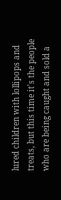lured children with lollipops and treats, but this time it's the people who are being caught and sold a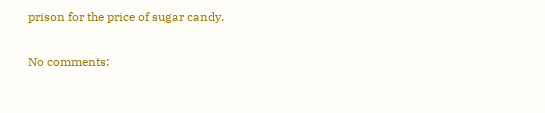prison for the price of sugar candy.

No comments: